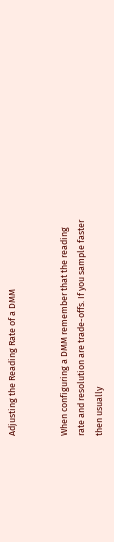Adjusting the Reading Rate of a DMM


When configuring a DMM remember that the reading rate and resolution are trade-offs. If you sample faster then usually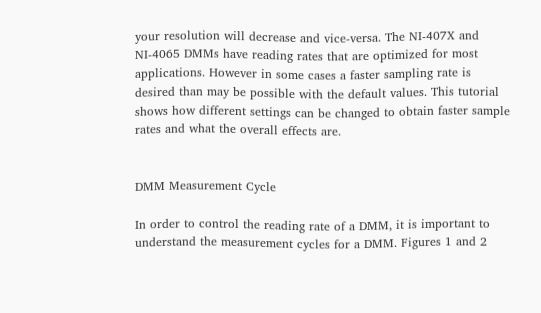your resolution will decrease and vice-versa. The NI-407X and NI-4065 DMMs have reading rates that are optimized for most applications. However in some cases a faster sampling rate is desired than may be possible with the default values. This tutorial shows how different settings can be changed to obtain faster sample rates and what the overall effects are.


DMM Measurement Cycle

In order to control the reading rate of a DMM, it is important to understand the measurement cycles for a DMM. Figures 1 and 2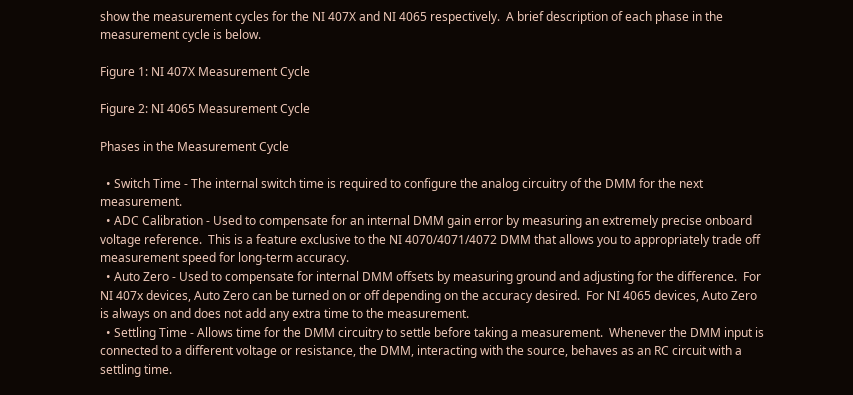show the measurement cycles for the NI 407X and NI 4065 respectively.  A brief description of each phase in the measurement cycle is below.

Figure 1: NI 407X Measurement Cycle

Figure 2: NI 4065 Measurement Cycle

Phases in the Measurement Cycle

  • Switch Time - The internal switch time is required to configure the analog circuitry of the DMM for the next measurement.
  • ADC Calibration - Used to compensate for an internal DMM gain error by measuring an extremely precise onboard voltage reference.  This is a feature exclusive to the NI 4070/4071/4072 DMM that allows you to appropriately trade off measurement speed for long-term accuracy.
  • Auto Zero - Used to compensate for internal DMM offsets by measuring ground and adjusting for the difference.  For NI 407x devices, Auto Zero can be turned on or off depending on the accuracy desired.  For NI 4065 devices, Auto Zero is always on and does not add any extra time to the measurement.
  • Settling Time - Allows time for the DMM circuitry to settle before taking a measurement.  Whenever the DMM input is connected to a different voltage or resistance, the DMM, interacting with the source, behaves as an RC circuit with a settling time.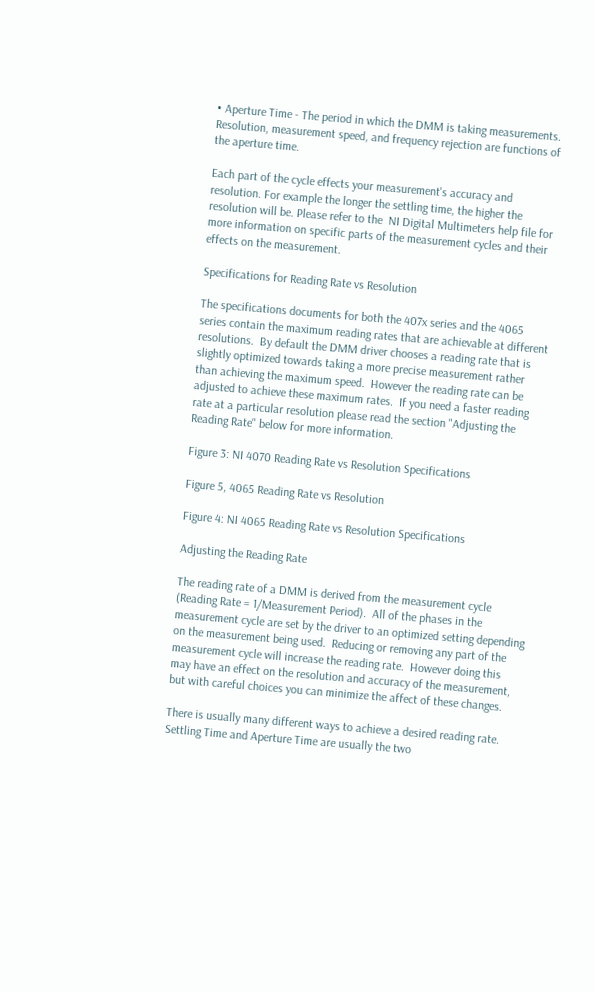• Aperture Time - The period in which the DMM is taking measurements. Resolution, measurement speed, and frequency rejection are functions of the aperture time.

Each part of the cycle effects your measurement's accuracy and resolution. For example the longer the settling time, the higher the resolution will be. Please refer to the  NI Digital Multimeters help file for more information on specific parts of the measurement cycles and their effects on the measurement.

Specifications for Reading Rate vs Resolution

The specifications documents for both the 407x series and the 4065 series contain the maximum reading rates that are achievable at different resolutions.  By default the DMM driver chooses a reading rate that is slightly optimized towards taking a more precise measurement rather than achieving the maximum speed.  However the reading rate can be adjusted to achieve these maximum rates.  If you need a faster reading rate at a particular resolution please read the section "Adjusting the Reading Rate" below for more information.

Figure 3: NI 4070 Reading Rate vs Resolution Specifications

Figure 5, 4065 Reading Rate vs Resolution

Figure 4: NI 4065 Reading Rate vs Resolution Specifications

Adjusting the Reading Rate

The reading rate of a DMM is derived from the measurement cycle (Reading Rate = 1/Measurement Period).  All of the phases in the measurement cycle are set by the driver to an optimized setting depending on the measurement being used.  Reducing or removing any part of the measurement cycle will increase the reading rate.  However doing this may have an effect on the resolution and accuracy of the measurement, but with careful choices you can minimize the affect of these changes.

There is usually many different ways to achieve a desired reading rate.  Settling Time and Aperture Time are usually the two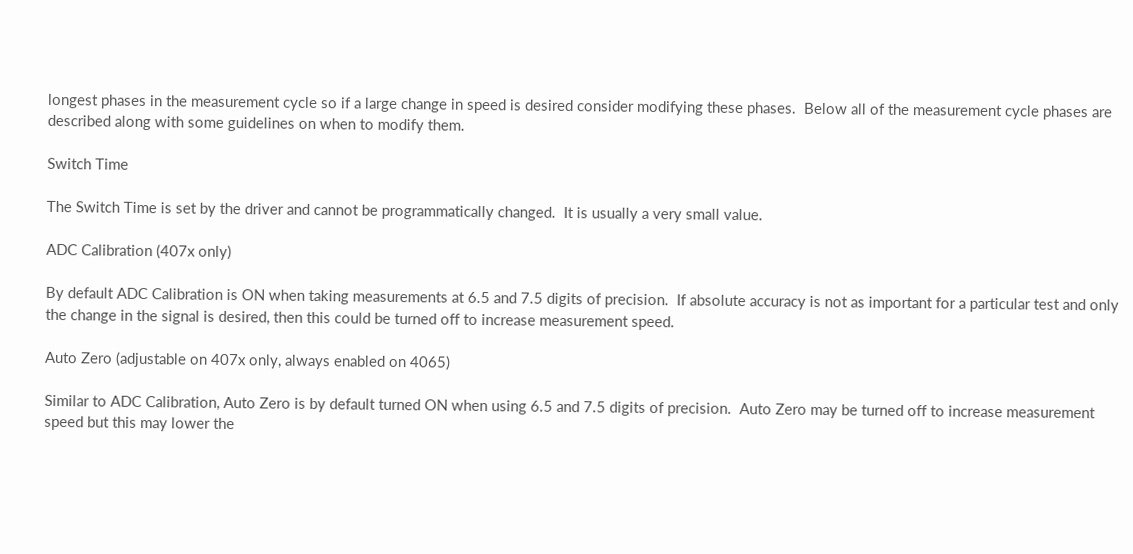longest phases in the measurement cycle so if a large change in speed is desired consider modifying these phases.  Below all of the measurement cycle phases are described along with some guidelines on when to modify them.

Switch Time

The Switch Time is set by the driver and cannot be programmatically changed.  It is usually a very small value.

ADC Calibration (407x only)

By default ADC Calibration is ON when taking measurements at 6.5 and 7.5 digits of precision.  If absolute accuracy is not as important for a particular test and only the change in the signal is desired, then this could be turned off to increase measurement speed.

Auto Zero (adjustable on 407x only, always enabled on 4065)

Similar to ADC Calibration, Auto Zero is by default turned ON when using 6.5 and 7.5 digits of precision.  Auto Zero may be turned off to increase measurement speed but this may lower the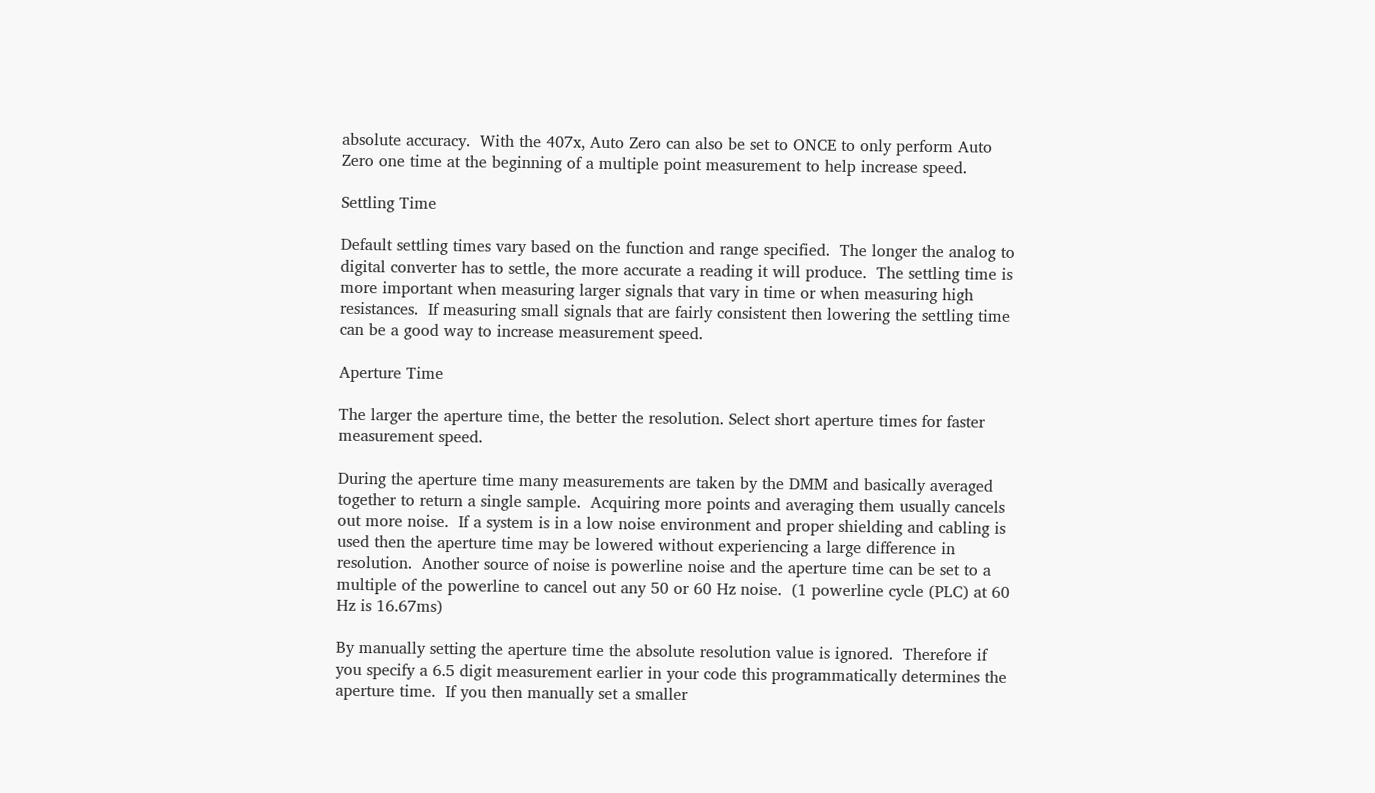absolute accuracy.  With the 407x, Auto Zero can also be set to ONCE to only perform Auto Zero one time at the beginning of a multiple point measurement to help increase speed.

Settling Time

Default settling times vary based on the function and range specified.  The longer the analog to digital converter has to settle, the more accurate a reading it will produce.  The settling time is more important when measuring larger signals that vary in time or when measuring high resistances.  If measuring small signals that are fairly consistent then lowering the settling time can be a good way to increase measurement speed.

Aperture Time

The larger the aperture time, the better the resolution. Select short aperture times for faster measurement speed.

During the aperture time many measurements are taken by the DMM and basically averaged together to return a single sample.  Acquiring more points and averaging them usually cancels out more noise.  If a system is in a low noise environment and proper shielding and cabling is used then the aperture time may be lowered without experiencing a large difference in resolution.  Another source of noise is powerline noise and the aperture time can be set to a multiple of the powerline to cancel out any 50 or 60 Hz noise.  (1 powerline cycle (PLC) at 60 Hz is 16.67ms)

By manually setting the aperture time the absolute resolution value is ignored.  Therefore if you specify a 6.5 digit measurement earlier in your code this programmatically determines the aperture time.  If you then manually set a smaller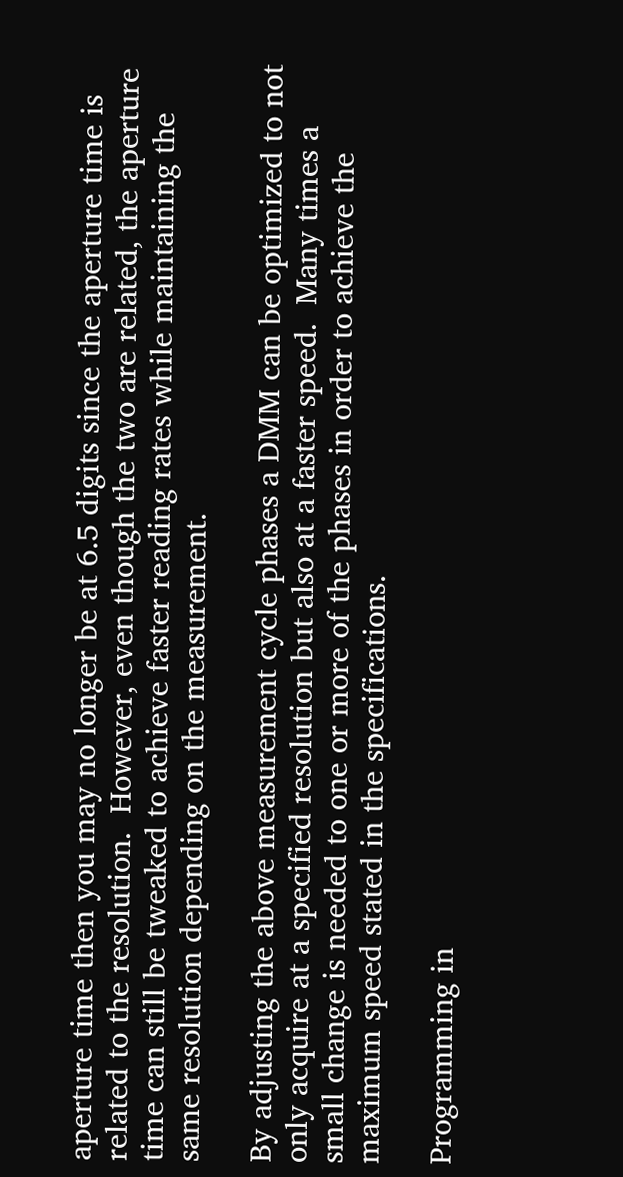aperture time then you may no longer be at 6.5 digits since the aperture time is related to the resolution.  However, even though the two are related, the aperture time can still be tweaked to achieve faster reading rates while maintaining the same resolution depending on the measurement.

By adjusting the above measurement cycle phases a DMM can be optimized to not only acquire at a specified resolution but also at a faster speed.  Many times a small change is needed to one or more of the phases in order to achieve the maximum speed stated in the specifications.

Programming in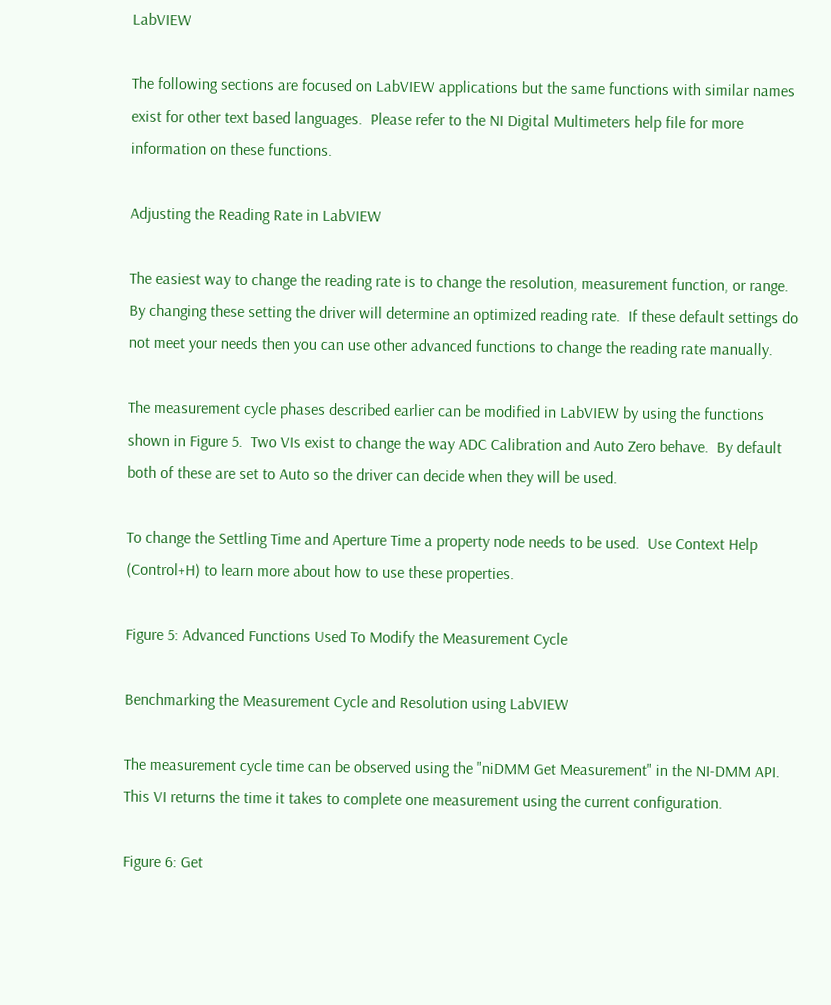LabVIEW

The following sections are focused on LabVIEW applications but the same functions with similar names exist for other text based languages.  Please refer to the NI Digital Multimeters help file for more information on these functions.

Adjusting the Reading Rate in LabVIEW

The easiest way to change the reading rate is to change the resolution, measurement function, or range.  By changing these setting the driver will determine an optimized reading rate.  If these default settings do not meet your needs then you can use other advanced functions to change the reading rate manually.

The measurement cycle phases described earlier can be modified in LabVIEW by using the functions shown in Figure 5.  Two VIs exist to change the way ADC Calibration and Auto Zero behave.  By default both of these are set to Auto so the driver can decide when they will be used.

To change the Settling Time and Aperture Time a property node needs to be used.  Use Context Help (Control+H) to learn more about how to use these properties.

Figure 5: Advanced Functions Used To Modify the Measurement Cycle

Benchmarking the Measurement Cycle and Resolution using LabVIEW

The measurement cycle time can be observed using the "niDMM Get Measurement" in the NI-DMM API.  This VI returns the time it takes to complete one measurement using the current configuration.

Figure 6: Get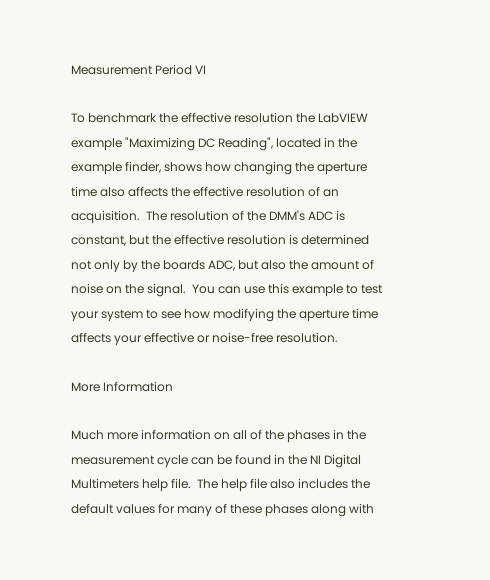Measurement Period VI

To benchmark the effective resolution the LabVIEW example "Maximizing DC Reading", located in the example finder, shows how changing the aperture time also affects the effective resolution of an acquisition.  The resolution of the DMM's ADC is constant, but the effective resolution is determined not only by the boards ADC, but also the amount of noise on the signal.  You can use this example to test your system to see how modifying the aperture time affects your effective or noise-free resolution.

More Information

Much more information on all of the phases in the measurement cycle can be found in the NI Digital Multimeters help file.  The help file also includes the default values for many of these phases along with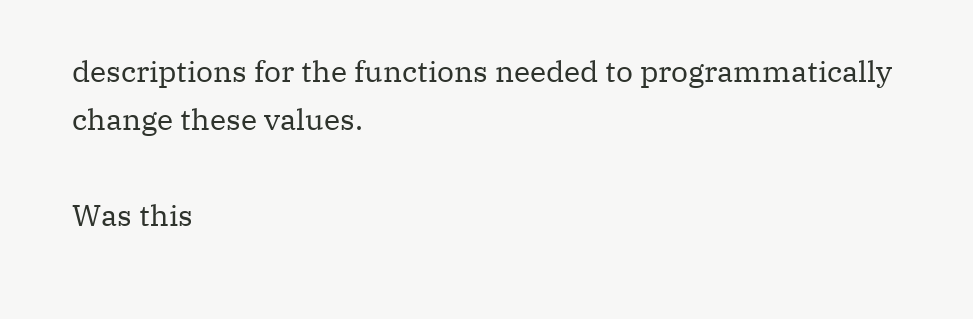descriptions for the functions needed to programmatically change these values.

Was this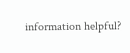information helpful?